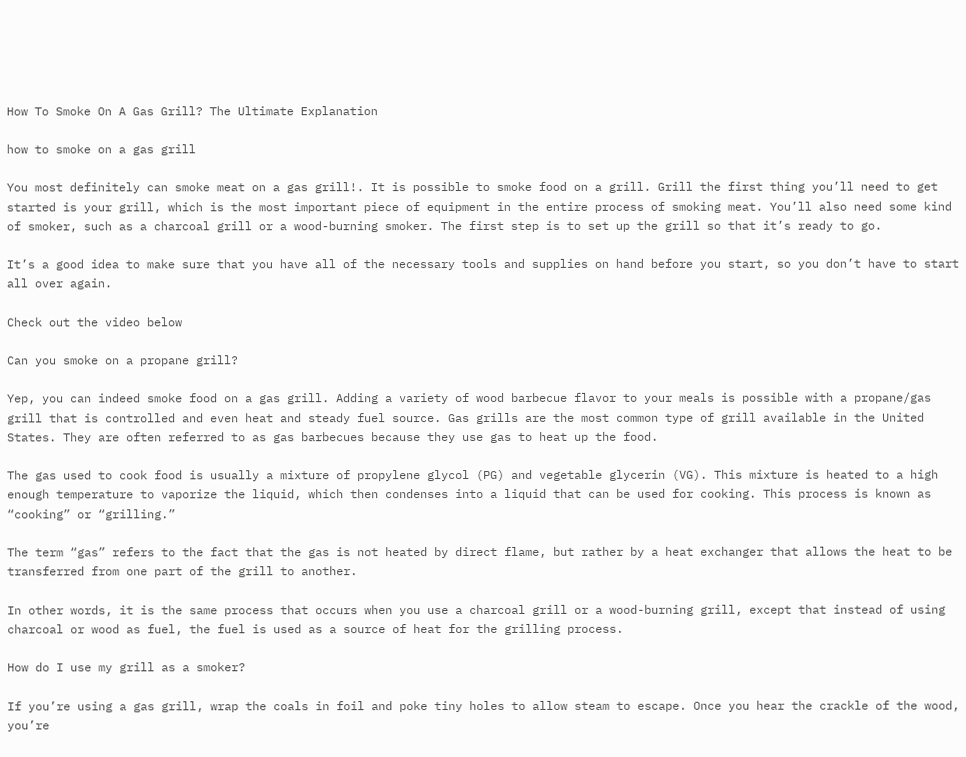How To Smoke On A Gas Grill? The Ultimate Explanation

how to smoke on a gas grill

You most definitely can smoke meat on a gas grill!. It is possible to smoke food on a grill. Grill the first thing you’ll need to get started is your grill, which is the most important piece of equipment in the entire process of smoking meat. You’ll also need some kind of smoker, such as a charcoal grill or a wood-burning smoker. The first step is to set up the grill so that it’s ready to go.

It’s a good idea to make sure that you have all of the necessary tools and supplies on hand before you start, so you don’t have to start all over again.

Check out the video below

Can you smoke on a propane grill?

Yep, you can indeed smoke food on a gas grill. Adding a variety of wood barbecue flavor to your meals is possible with a propane/gas grill that is controlled and even heat and steady fuel source. Gas grills are the most common type of grill available in the United States. They are often referred to as gas barbecues because they use gas to heat up the food.

The gas used to cook food is usually a mixture of propylene glycol (PG) and vegetable glycerin (VG). This mixture is heated to a high enough temperature to vaporize the liquid, which then condenses into a liquid that can be used for cooking. This process is known as “cooking” or “grilling.”

The term “gas” refers to the fact that the gas is not heated by direct flame, but rather by a heat exchanger that allows the heat to be transferred from one part of the grill to another.

In other words, it is the same process that occurs when you use a charcoal grill or a wood-burning grill, except that instead of using charcoal or wood as fuel, the fuel is used as a source of heat for the grilling process.

How do I use my grill as a smoker?

If you’re using a gas grill, wrap the coals in foil and poke tiny holes to allow steam to escape. Once you hear the crackle of the wood, you’re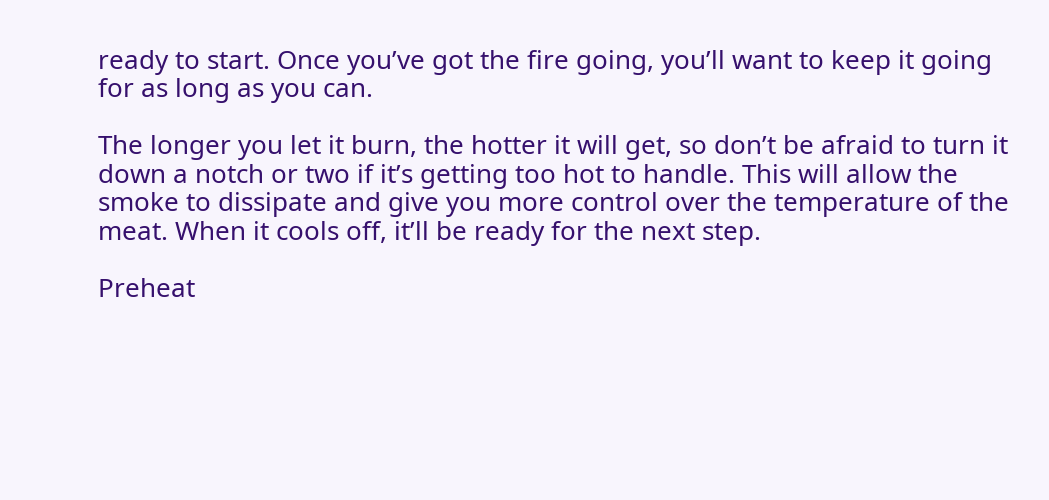ready to start. Once you’ve got the fire going, you’ll want to keep it going for as long as you can.

The longer you let it burn, the hotter it will get, so don’t be afraid to turn it down a notch or two if it’s getting too hot to handle. This will allow the smoke to dissipate and give you more control over the temperature of the meat. When it cools off, it’ll be ready for the next step.

Preheat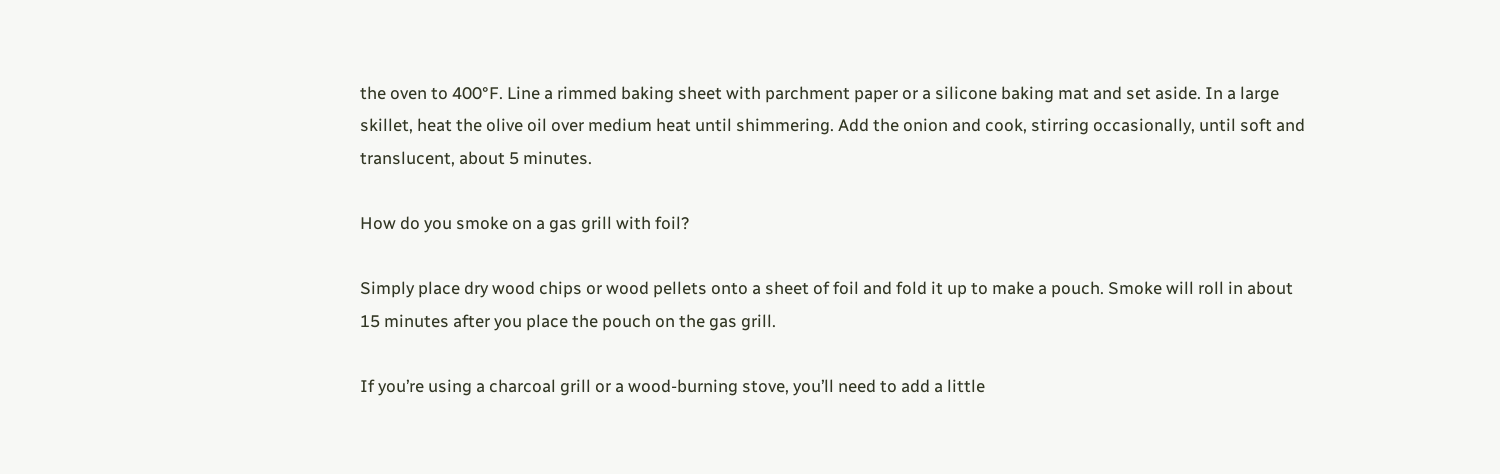the oven to 400°F. Line a rimmed baking sheet with parchment paper or a silicone baking mat and set aside. In a large skillet, heat the olive oil over medium heat until shimmering. Add the onion and cook, stirring occasionally, until soft and translucent, about 5 minutes.

How do you smoke on a gas grill with foil?

Simply place dry wood chips or wood pellets onto a sheet of foil and fold it up to make a pouch. Smoke will roll in about 15 minutes after you place the pouch on the gas grill.

If you’re using a charcoal grill or a wood-burning stove, you’ll need to add a little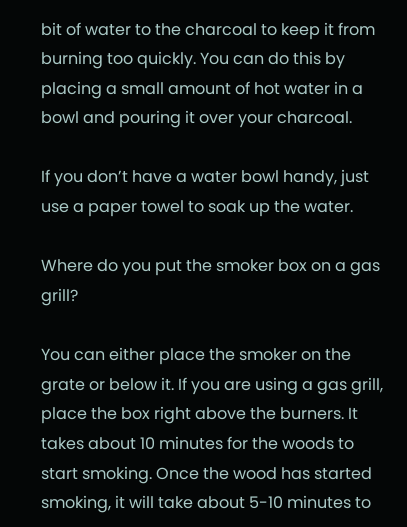bit of water to the charcoal to keep it from burning too quickly. You can do this by placing a small amount of hot water in a bowl and pouring it over your charcoal.

If you don’t have a water bowl handy, just use a paper towel to soak up the water.

Where do you put the smoker box on a gas grill?

You can either place the smoker on the grate or below it. If you are using a gas grill, place the box right above the burners. It takes about 10 minutes for the woods to start smoking. Once the wood has started smoking, it will take about 5-10 minutes to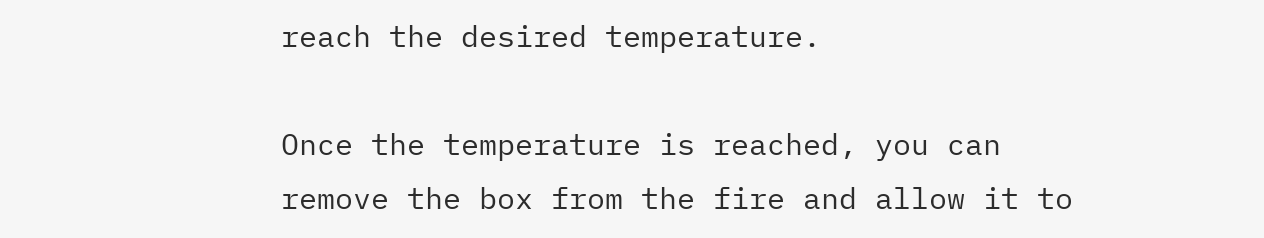reach the desired temperature.

Once the temperature is reached, you can remove the box from the fire and allow it to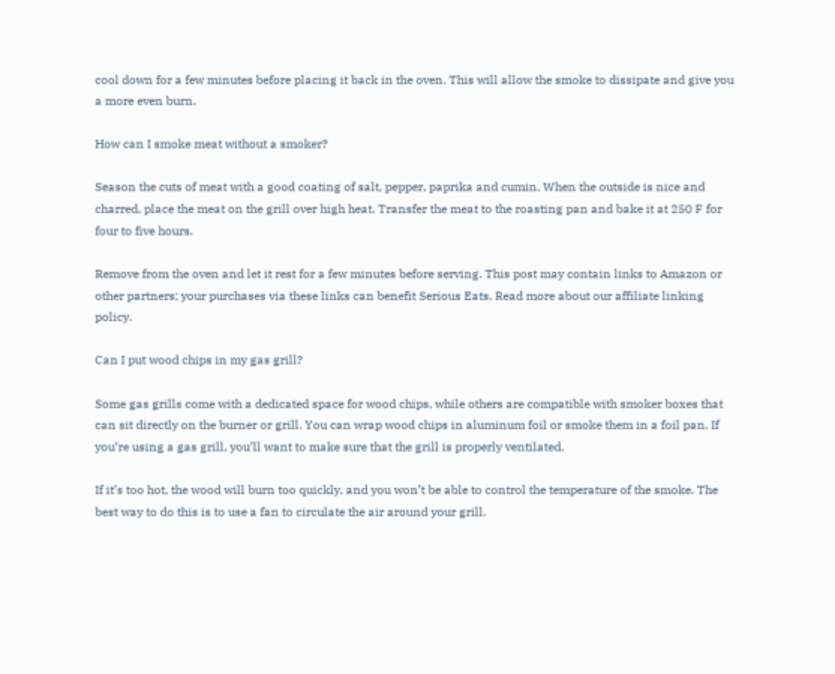cool down for a few minutes before placing it back in the oven. This will allow the smoke to dissipate and give you a more even burn.

How can I smoke meat without a smoker?

Season the cuts of meat with a good coating of salt, pepper, paprika and cumin. When the outside is nice and charred, place the meat on the grill over high heat. Transfer the meat to the roasting pan and bake it at 250 F for four to five hours.

Remove from the oven and let it rest for a few minutes before serving. This post may contain links to Amazon or other partners; your purchases via these links can benefit Serious Eats. Read more about our affiliate linking policy.

Can I put wood chips in my gas grill?

Some gas grills come with a dedicated space for wood chips, while others are compatible with smoker boxes that can sit directly on the burner or grill. You can wrap wood chips in aluminum foil or smoke them in a foil pan. If you’re using a gas grill, you’ll want to make sure that the grill is properly ventilated.

If it’s too hot, the wood will burn too quickly, and you won’t be able to control the temperature of the smoke. The best way to do this is to use a fan to circulate the air around your grill.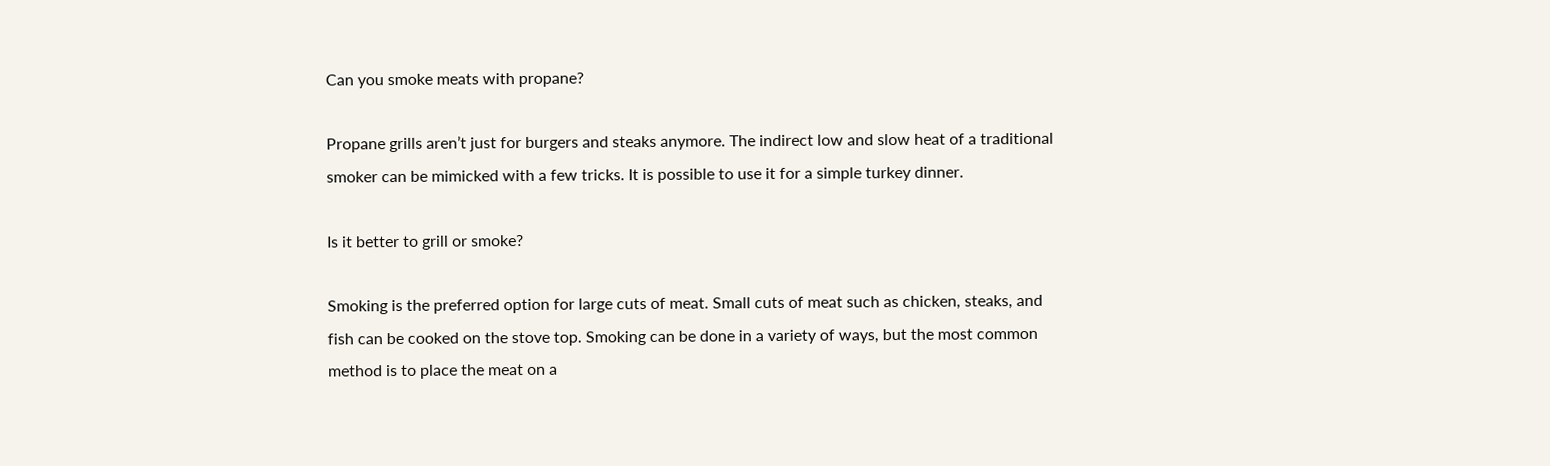Can you smoke meats with propane?

Propane grills aren’t just for burgers and steaks anymore. The indirect low and slow heat of a traditional smoker can be mimicked with a few tricks. It is possible to use it for a simple turkey dinner.

Is it better to grill or smoke?

Smoking is the preferred option for large cuts of meat. Small cuts of meat such as chicken, steaks, and fish can be cooked on the stove top. Smoking can be done in a variety of ways, but the most common method is to place the meat on a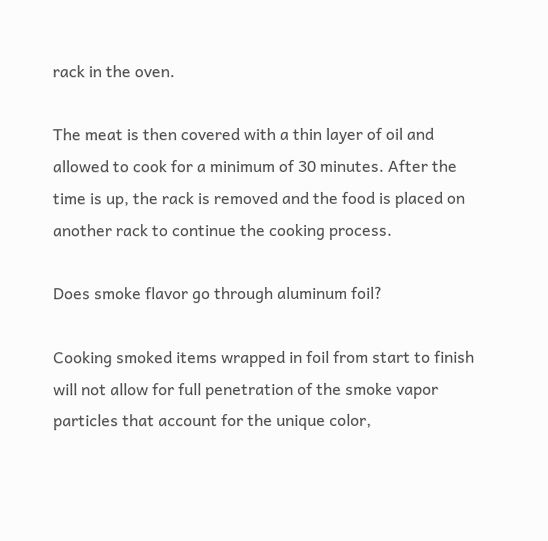rack in the oven.

The meat is then covered with a thin layer of oil and allowed to cook for a minimum of 30 minutes. After the time is up, the rack is removed and the food is placed on another rack to continue the cooking process.

Does smoke flavor go through aluminum foil?

Cooking smoked items wrapped in foil from start to finish will not allow for full penetration of the smoke vapor particles that account for the unique color,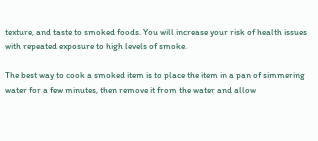texture, and taste to smoked foods. You will increase your risk of health issues with repeated exposure to high levels of smoke.

The best way to cook a smoked item is to place the item in a pan of simmering water for a few minutes, then remove it from the water and allow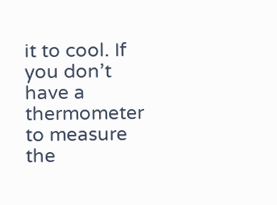it to cool. If you don’t have a thermometer to measure the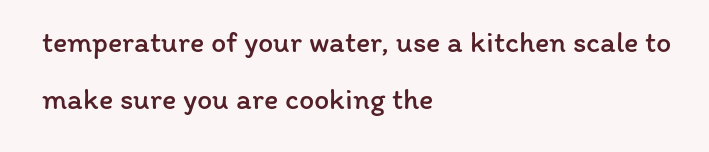temperature of your water, use a kitchen scale to make sure you are cooking the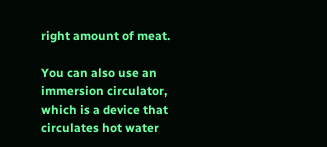right amount of meat.

You can also use an immersion circulator, which is a device that circulates hot water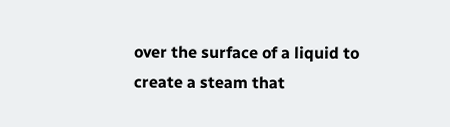over the surface of a liquid to create a steam that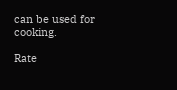can be used for cooking.

Rate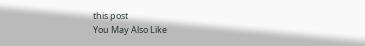this post
You May Also Like